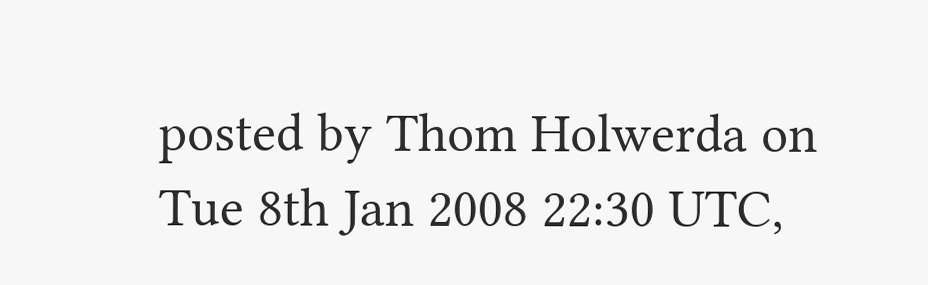posted by Thom Holwerda on Tue 8th Jan 2008 22:30 UTC,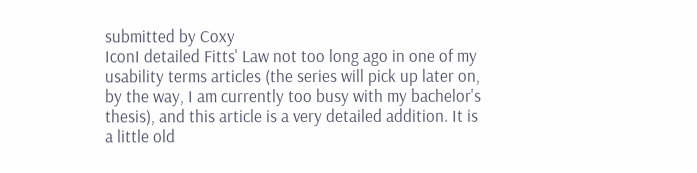submitted by Coxy
IconI detailed Fitts' Law not too long ago in one of my usability terms articles (the series will pick up later on, by the way, I am currently too busy with my bachelor's thesis), and this article is a very detailed addition. It is a little old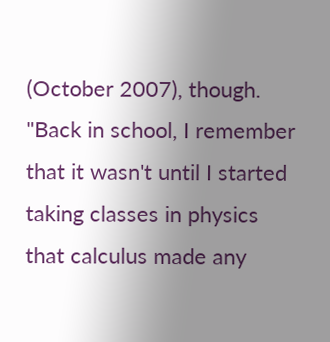(October 2007), though. "Back in school, I remember that it wasn't until I started taking classes in physics that calculus made any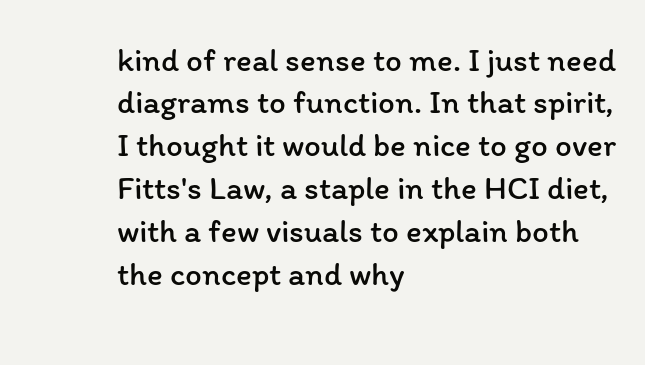kind of real sense to me. I just need diagrams to function. In that spirit, I thought it would be nice to go over Fitts's Law, a staple in the HCI diet, with a few visuals to explain both the concept and why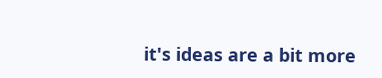it's ideas are a bit more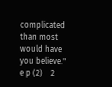complicated than most would have you believe."
e p (2)    2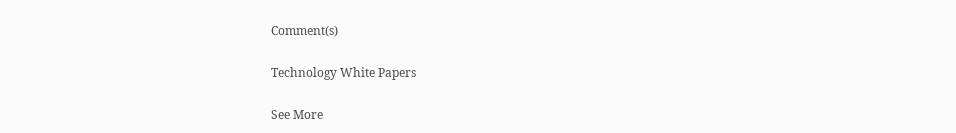Comment(s)

Technology White Papers

See More